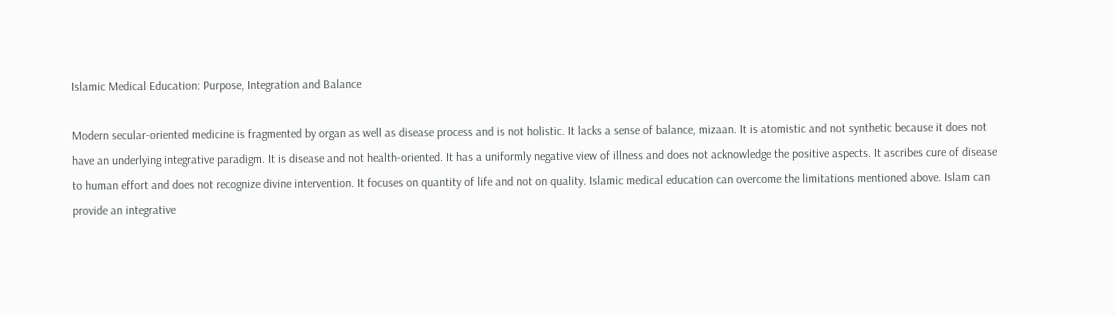Islamic Medical Education: Purpose, Integration and Balance

Modern secular-oriented medicine is fragmented by organ as well as disease process and is not holistic. It lacks a sense of balance, mizaan. It is atomistic and not synthetic because it does not have an underlying integrative paradigm. It is disease and not health-oriented. It has a uniformly negative view of illness and does not acknowledge the positive aspects. It ascribes cure of disease to human effort and does not recognize divine intervention. It focuses on quantity of life and not on quality. Islamic medical education can overcome the limitations mentioned above. Islam can provide an integrative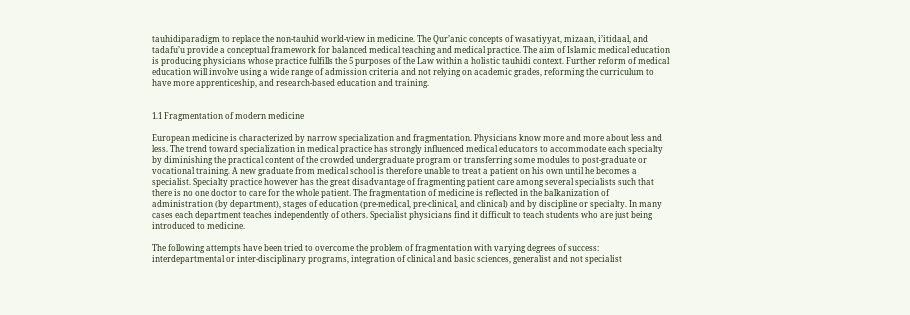tauhidiparadigm to replace the non-tauhid world-view in medicine. The Qur’anic concepts of wasatiyyat, mizaan, i’itidaal, and tadafu’u provide a conceptual framework for balanced medical teaching and medical practice. The aim of Islamic medical education is producing physicians whose practice fulfills the 5 purposes of the Law within a holistic tauhidi context. Further reform of medical education will involve using a wide range of admission criteria and not relying on academic grades, reforming the curriculum to have more apprenticeship, and research-based education and training.


1.1 Fragmentation of modern medicine

European medicine is characterized by narrow specialization and fragmentation. Physicians know more and more about less and less. The trend toward specialization in medical practice has strongly influenced medical educators to accommodate each specialty by diminishing the practical content of the crowded undergraduate program or transferring some modules to post-graduate or vocational training. A new graduate from medical school is therefore unable to treat a patient on his own until he becomes a specialist. Specialty practice however has the great disadvantage of fragmenting patient care among several specialists such that there is no one doctor to care for the whole patient. The fragmentation of medicine is reflected in the balkanization of administration (by department), stages of education (pre-medical, pre-clinical, and clinical) and by discipline or specialty. In many cases each department teaches independently of others. Specialist physicians find it difficult to teach students who are just being introduced to medicine.

The following attempts have been tried to overcome the problem of fragmentation with varying degrees of success: interdepartmental or inter-disciplinary programs, integration of clinical and basic sciences, generalist and not specialist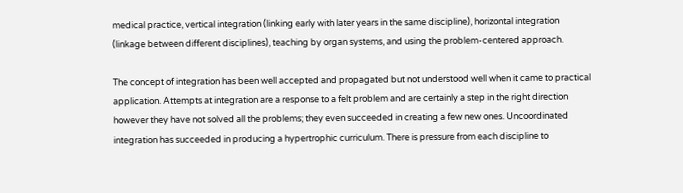medical practice, vertical integration (linking early with later years in the same discipline), horizontal integration (linkage between different disciplines), teaching by organ systems, and using the problem-centered approach.

The concept of integration has been well accepted and propagated but not understood well when it came to practical application. Attempts at integration are a response to a felt problem and are certainly a step in the right direction however they have not solved all the problems; they even succeeded in creating a few new ones. Uncoordinated integration has succeeded in producing a hypertrophic curriculum. There is pressure from each discipline to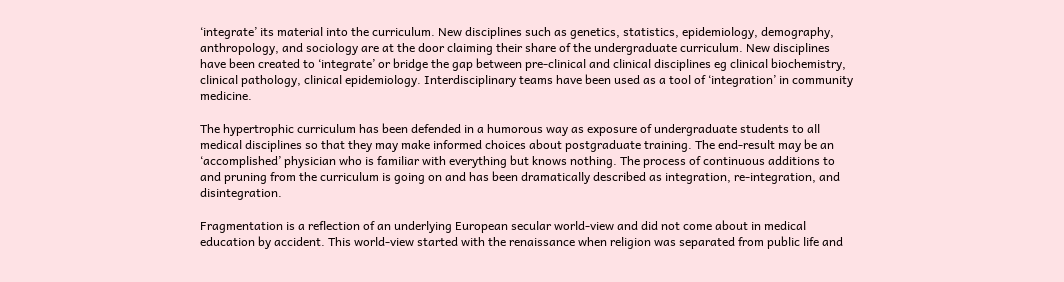‘integrate’ its material into the curriculum. New disciplines such as genetics, statistics, epidemiology, demography, anthropology, and sociology are at the door claiming their share of the undergraduate curriculum. New disciplines have been created to ‘integrate’ or bridge the gap between pre-clinical and clinical disciplines eg clinical biochemistry, clinical pathology, clinical epidemiology. Interdisciplinary teams have been used as a tool of ‘integration’ in community medicine.

The hypertrophic curriculum has been defended in a humorous way as exposure of undergraduate students to all medical disciplines so that they may make informed choices about postgraduate training. The end-result may be an ‘accomplished’ physician who is familiar with everything but knows nothing. The process of continuous additions to and pruning from the curriculum is going on and has been dramatically described as integration, re-integration, and disintegration.

Fragmentation is a reflection of an underlying European secular world-view and did not come about in medical education by accident. This world-view started with the renaissance when religion was separated from public life and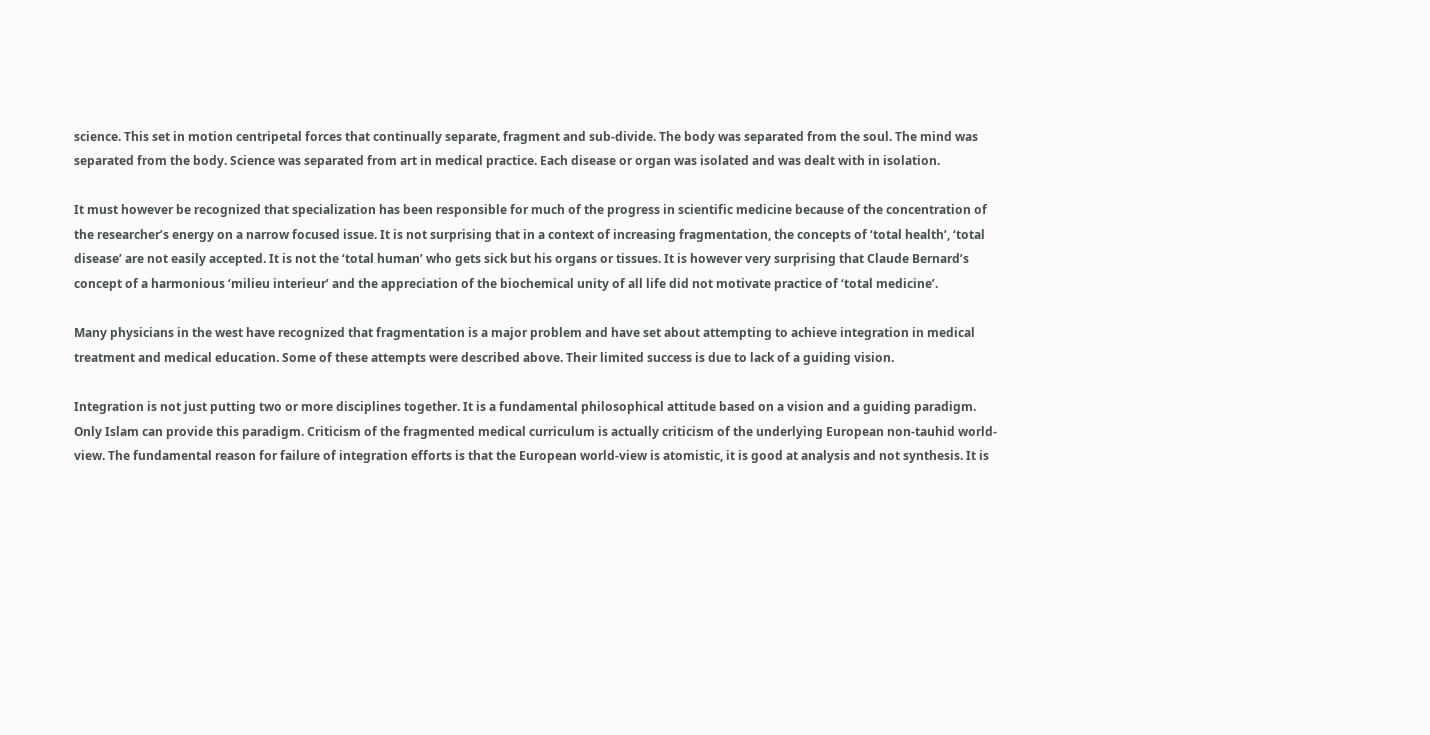science. This set in motion centripetal forces that continually separate, fragment and sub-divide. The body was separated from the soul. The mind was separated from the body. Science was separated from art in medical practice. Each disease or organ was isolated and was dealt with in isolation.

It must however be recognized that specialization has been responsible for much of the progress in scientific medicine because of the concentration of the researcher’s energy on a narrow focused issue. It is not surprising that in a context of increasing fragmentation, the concepts of ‘total health’, ‘total disease’ are not easily accepted. It is not the ‘total human’ who gets sick but his organs or tissues. It is however very surprising that Claude Bernard’s concept of a harmonious ‘milieu interieur’ and the appreciation of the biochemical unity of all life did not motivate practice of ‘total medicine’.

Many physicians in the west have recognized that fragmentation is a major problem and have set about attempting to achieve integration in medical treatment and medical education. Some of these attempts were described above. Their limited success is due to lack of a guiding vision.

Integration is not just putting two or more disciplines together. It is a fundamental philosophical attitude based on a vision and a guiding paradigm. Only Islam can provide this paradigm. Criticism of the fragmented medical curriculum is actually criticism of the underlying European non-tauhid world-view. The fundamental reason for failure of integration efforts is that the European world-view is atomistic, it is good at analysis and not synthesis. It is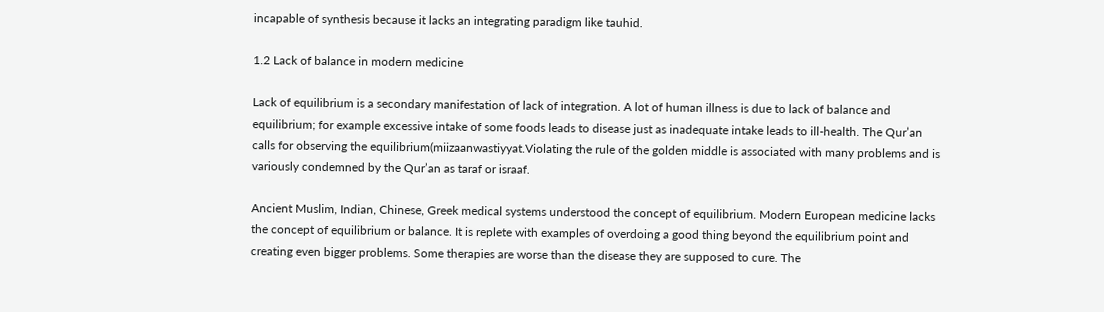incapable of synthesis because it lacks an integrating paradigm like tauhid.

1.2 Lack of balance in modern medicine

Lack of equilibrium is a secondary manifestation of lack of integration. A lot of human illness is due to lack of balance and equilibrium; for example excessive intake of some foods leads to disease just as inadequate intake leads to ill-health. The Qur’an calls for observing the equilibrium(miizaanwastiyyat.Violating the rule of the golden middle is associated with many problems and is variously condemned by the Qur’an as taraf or israaf.

Ancient Muslim, Indian, Chinese, Greek medical systems understood the concept of equilibrium. Modern European medicine lacks the concept of equilibrium or balance. It is replete with examples of overdoing a good thing beyond the equilibrium point and creating even bigger problems. Some therapies are worse than the disease they are supposed to cure. The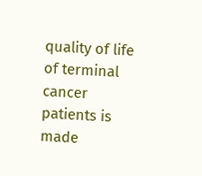quality of life of terminal cancer patients is made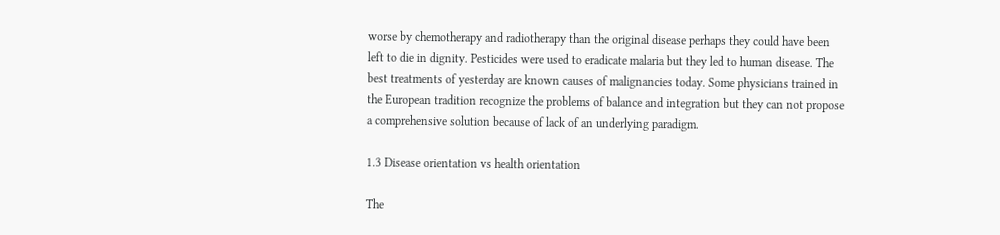worse by chemotherapy and radiotherapy than the original disease perhaps they could have been left to die in dignity. Pesticides were used to eradicate malaria but they led to human disease. The best treatments of yesterday are known causes of malignancies today. Some physicians trained in the European tradition recognize the problems of balance and integration but they can not propose a comprehensive solution because of lack of an underlying paradigm.

1.3 Disease orientation vs health orientation

The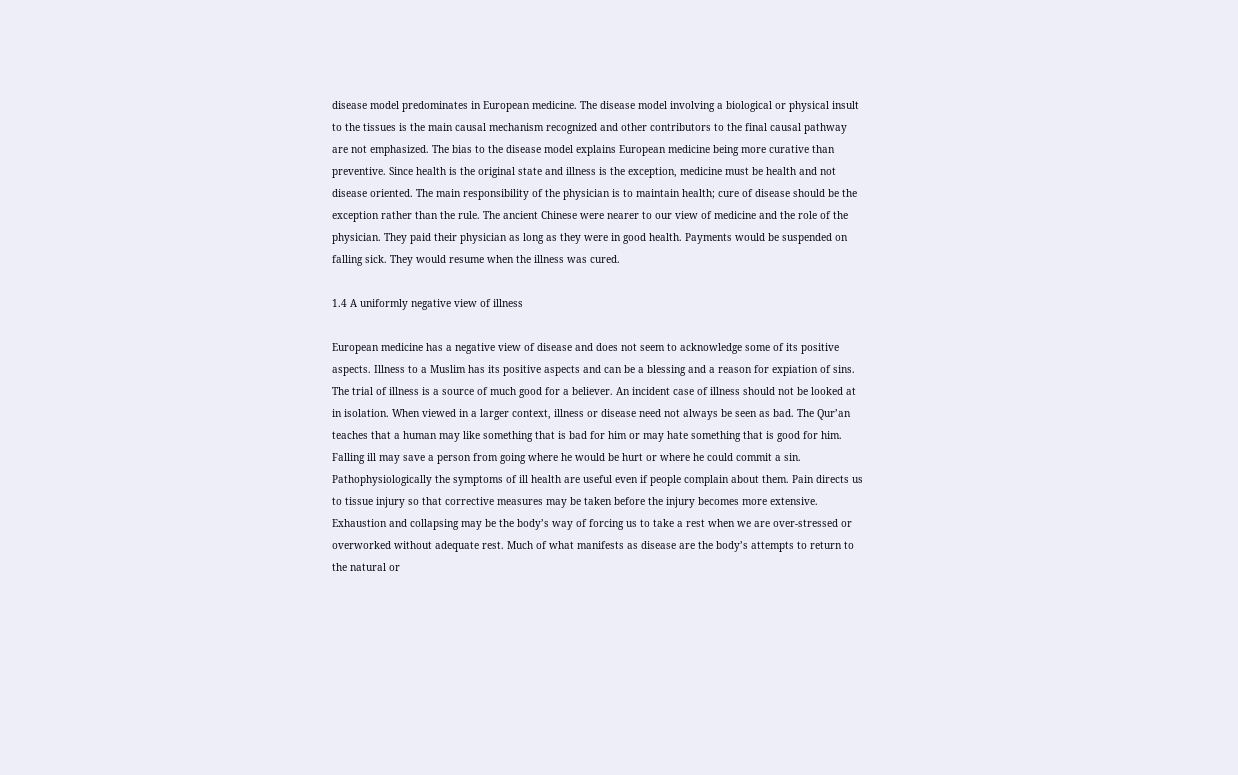disease model predominates in European medicine. The disease model involving a biological or physical insult to the tissues is the main causal mechanism recognized and other contributors to the final causal pathway are not emphasized. The bias to the disease model explains European medicine being more curative than preventive. Since health is the original state and illness is the exception, medicine must be health and not disease oriented. The main responsibility of the physician is to maintain health; cure of disease should be the exception rather than the rule. The ancient Chinese were nearer to our view of medicine and the role of the physician. They paid their physician as long as they were in good health. Payments would be suspended on falling sick. They would resume when the illness was cured.

1.4 A uniformly negative view of illness

European medicine has a negative view of disease and does not seem to acknowledge some of its positive aspects. Illness to a Muslim has its positive aspects and can be a blessing and a reason for expiation of sins. The trial of illness is a source of much good for a believer. An incident case of illness should not be looked at in isolation. When viewed in a larger context, illness or disease need not always be seen as bad. The Qur’an teaches that a human may like something that is bad for him or may hate something that is good for him. Falling ill may save a person from going where he would be hurt or where he could commit a sin. Pathophysiologically the symptoms of ill health are useful even if people complain about them. Pain directs us to tissue injury so that corrective measures may be taken before the injury becomes more extensive. Exhaustion and collapsing may be the body’s way of forcing us to take a rest when we are over-stressed or overworked without adequate rest. Much of what manifests as disease are the body’s attempts to return to the natural or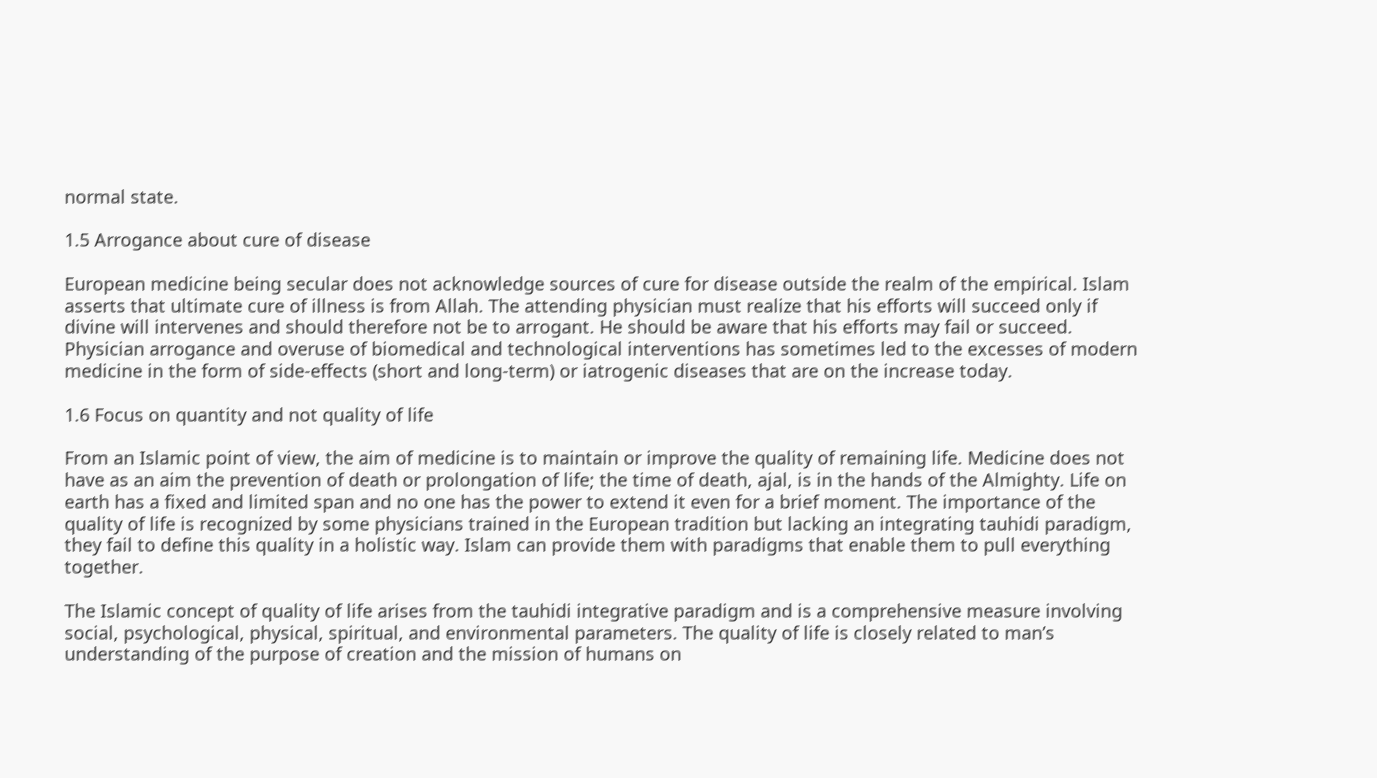normal state.

1.5 Arrogance about cure of disease

European medicine being secular does not acknowledge sources of cure for disease outside the realm of the empirical. Islam asserts that ultimate cure of illness is from Allah. The attending physician must realize that his efforts will succeed only if divine will intervenes and should therefore not be to arrogant. He should be aware that his efforts may fail or succeed. Physician arrogance and overuse of biomedical and technological interventions has sometimes led to the excesses of modern medicine in the form of side-effects (short and long-term) or iatrogenic diseases that are on the increase today.

1.6 Focus on quantity and not quality of life

From an Islamic point of view, the aim of medicine is to maintain or improve the quality of remaining life. Medicine does not have as an aim the prevention of death or prolongation of life; the time of death, ajal, is in the hands of the Almighty. Life on earth has a fixed and limited span and no one has the power to extend it even for a brief moment. The importance of the quality of life is recognized by some physicians trained in the European tradition but lacking an integrating tauhidi paradigm, they fail to define this quality in a holistic way. Islam can provide them with paradigms that enable them to pull everything together.

The Islamic concept of quality of life arises from the tauhidi integrative paradigm and is a comprehensive measure involving social, psychological, physical, spiritual, and environmental parameters. The quality of life is closely related to man’s understanding of the purpose of creation and the mission of humans on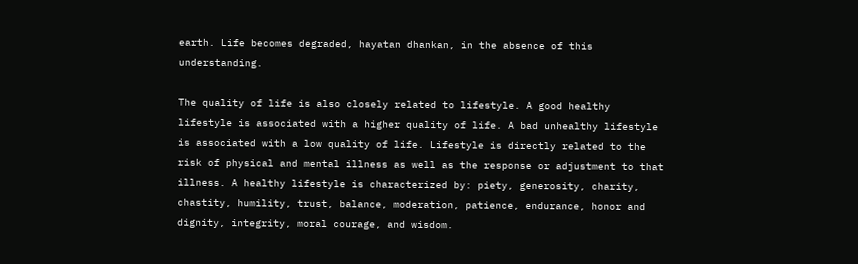earth. Life becomes degraded, hayatan dhankan, in the absence of this understanding.

The quality of life is also closely related to lifestyle. A good healthy lifestyle is associated with a higher quality of life. A bad unhealthy lifestyle is associated with a low quality of life. Lifestyle is directly related to the risk of physical and mental illness as well as the response or adjustment to that illness. A healthy lifestyle is characterized by: piety, generosity, charity, chastity, humility, trust, balance, moderation, patience, endurance, honor and dignity, integrity, moral courage, and wisdom.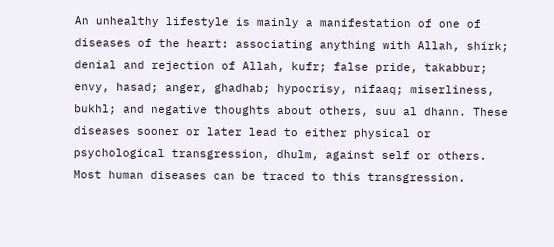An unhealthy lifestyle is mainly a manifestation of one of diseases of the heart: associating anything with Allah, shirk; denial and rejection of Allah, kufr; false pride, takabbur; envy, hasad; anger, ghadhab; hypocrisy, nifaaq; miserliness, bukhl; and negative thoughts about others, suu al dhann. These diseases sooner or later lead to either physical or psychological transgression, dhulm, against self or others. Most human diseases can be traced to this transgression.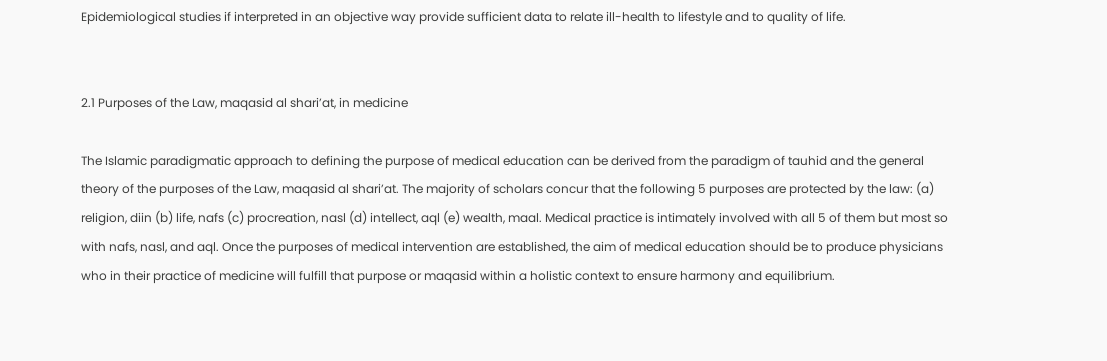Epidemiological studies if interpreted in an objective way provide sufficient data to relate ill-health to lifestyle and to quality of life.


2.1 Purposes of the Law, maqasid al shari’at, in medicine

The Islamic paradigmatic approach to defining the purpose of medical education can be derived from the paradigm of tauhid and the general theory of the purposes of the Law, maqasid al shari’at. The majority of scholars concur that the following 5 purposes are protected by the law: (a) religion, diin (b) life, nafs (c) procreation, nasl (d) intellect, aql (e) wealth, maal. Medical practice is intimately involved with all 5 of them but most so with nafs, nasl, and aql. Once the purposes of medical intervention are established, the aim of medical education should be to produce physicians who in their practice of medicine will fulfill that purpose or maqasid within a holistic context to ensure harmony and equilibrium.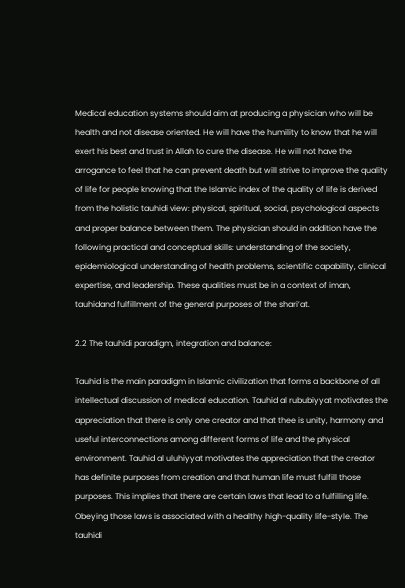Medical education systems should aim at producing a physician who will be health and not disease oriented. He will have the humility to know that he will exert his best and trust in Allah to cure the disease. He will not have the arrogance to feel that he can prevent death but will strive to improve the quality of life for people knowing that the Islamic index of the quality of life is derived from the holistic tauhidi view: physical, spiritual, social, psychological aspects and proper balance between them. The physician should in addition have the following practical and conceptual skills: understanding of the society, epidemiological understanding of health problems, scientific capability, clinical expertise, and leadership. These qualities must be in a context of iman, tauhidand fulfillment of the general purposes of the shari’at.

2.2 The tauhidi paradigm, integration and balance:

Tauhid is the main paradigm in Islamic civilization that forms a backbone of all intellectual discussion of medical education. Tauhid al rububiyyat motivates the appreciation that there is only one creator and that thee is unity, harmony and useful interconnections among different forms of life and the physical environment. Tauhid al uluhiyyat motivates the appreciation that the creator has definite purposes from creation and that human life must fulfill those purposes. This implies that there are certain laws that lead to a fulfilling life. Obeying those laws is associated with a healthy high-quality life-style. The tauhidi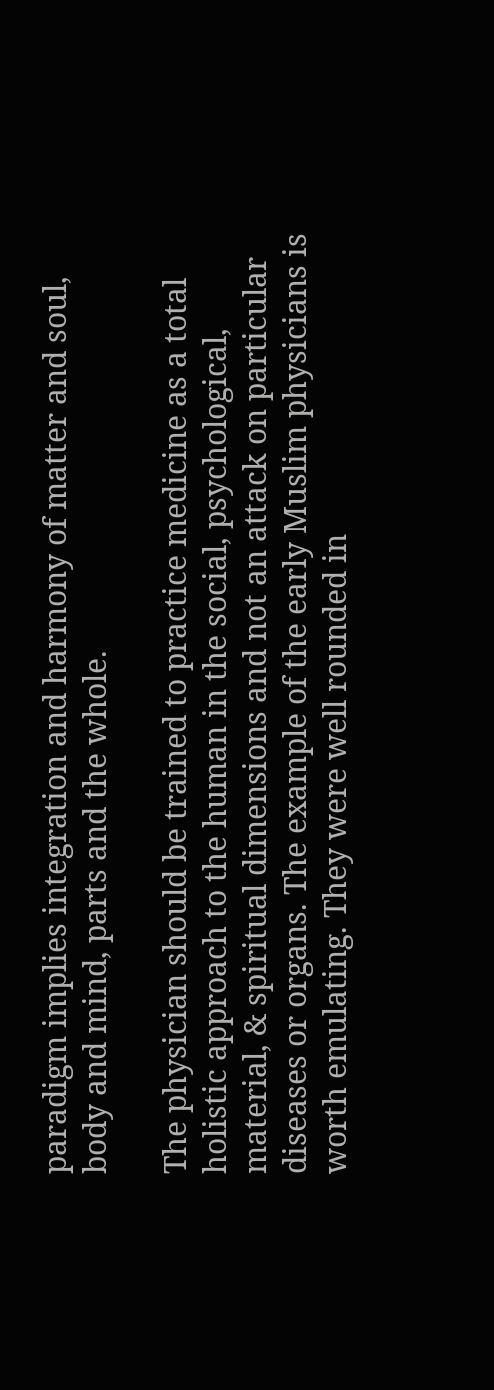paradigm implies integration and harmony of matter and soul, body and mind, parts and the whole.

The physician should be trained to practice medicine as a total holistic approach to the human in the social, psychological, material, & spiritual dimensions and not an attack on particular diseases or organs. The example of the early Muslim physicians is worth emulating. They were well rounded in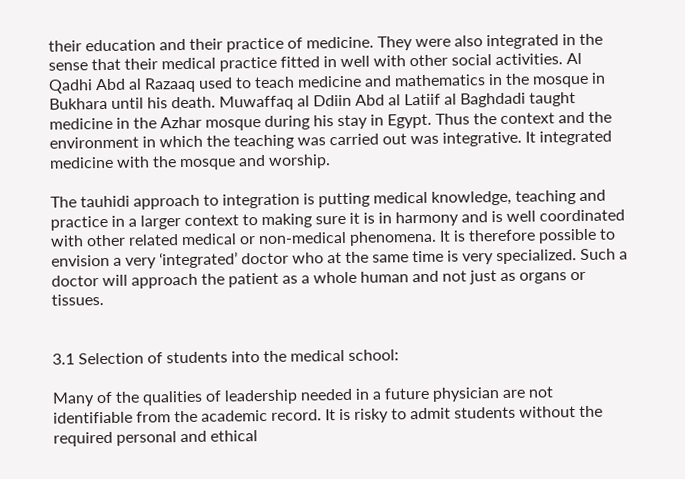their education and their practice of medicine. They were also integrated in the sense that their medical practice fitted in well with other social activities. Al Qadhi Abd al Razaaq used to teach medicine and mathematics in the mosque in Bukhara until his death. Muwaffaq al Ddiin Abd al Latiif al Baghdadi taught medicine in the Azhar mosque during his stay in Egypt. Thus the context and the environment in which the teaching was carried out was integrative. It integrated medicine with the mosque and worship.

The tauhidi approach to integration is putting medical knowledge, teaching and practice in a larger context to making sure it is in harmony and is well coordinated with other related medical or non-medical phenomena. It is therefore possible to envision a very ‘integrated’ doctor who at the same time is very specialized. Such a doctor will approach the patient as a whole human and not just as organs or tissues.


3.1 Selection of students into the medical school:

Many of the qualities of leadership needed in a future physician are not identifiable from the academic record. It is risky to admit students without the required personal and ethical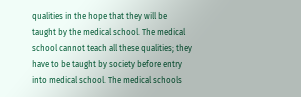qualities in the hope that they will be taught by the medical school. The medical school cannot teach all these qualities; they have to be taught by society before entry into medical school. The medical schools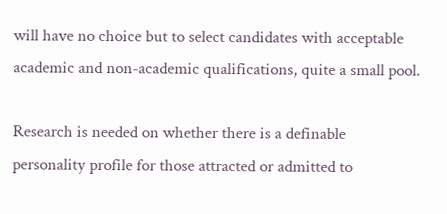will have no choice but to select candidates with acceptable academic and non-academic qualifications, quite a small pool.

Research is needed on whether there is a definable personality profile for those attracted or admitted to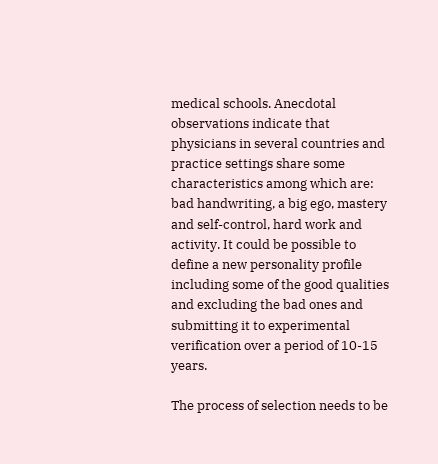medical schools. Anecdotal observations indicate that physicians in several countries and practice settings share some characteristics among which are: bad handwriting, a big ego, mastery and self-control, hard work and activity. It could be possible to define a new personality profile including some of the good qualities and excluding the bad ones and submitting it to experimental verification over a period of 10-15 years.

The process of selection needs to be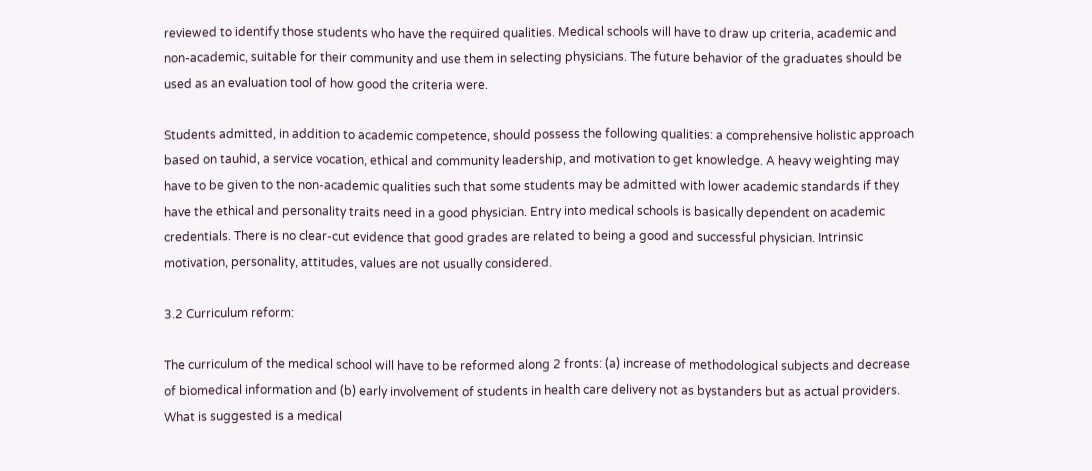reviewed to identify those students who have the required qualities. Medical schools will have to draw up criteria, academic and non-academic, suitable for their community and use them in selecting physicians. The future behavior of the graduates should be used as an evaluation tool of how good the criteria were.

Students admitted, in addition to academic competence, should possess the following qualities: a comprehensive holistic approach based on tauhid, a service vocation, ethical and community leadership, and motivation to get knowledge. A heavy weighting may have to be given to the non-academic qualities such that some students may be admitted with lower academic standards if they have the ethical and personality traits need in a good physician. Entry into medical schools is basically dependent on academic credentials. There is no clear-cut evidence that good grades are related to being a good and successful physician. Intrinsic motivation, personality, attitudes, values are not usually considered.

3.2 Curriculum reform:

The curriculum of the medical school will have to be reformed along 2 fronts: (a) increase of methodological subjects and decrease of biomedical information and (b) early involvement of students in health care delivery not as bystanders but as actual providers. What is suggested is a medical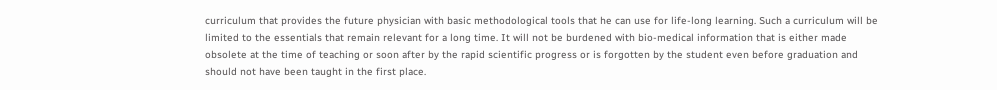curriculum that provides the future physician with basic methodological tools that he can use for life-long learning. Such a curriculum will be limited to the essentials that remain relevant for a long time. It will not be burdened with bio-medical information that is either made obsolete at the time of teaching or soon after by the rapid scientific progress or is forgotten by the student even before graduation and should not have been taught in the first place.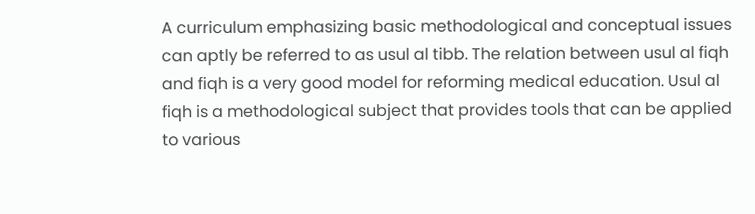A curriculum emphasizing basic methodological and conceptual issues can aptly be referred to as usul al tibb. The relation between usul al fiqh and fiqh is a very good model for reforming medical education. Usul al fiqh is a methodological subject that provides tools that can be applied to various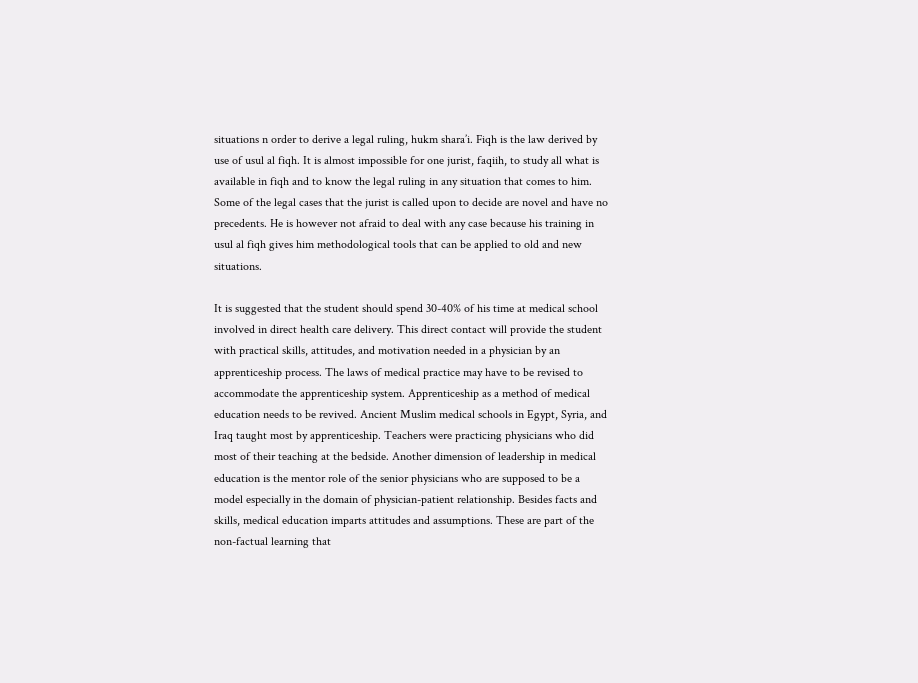situations n order to derive a legal ruling, hukm shara’i. Fiqh is the law derived by use of usul al fiqh. It is almost impossible for one jurist, faqiih, to study all what is available in fiqh and to know the legal ruling in any situation that comes to him. Some of the legal cases that the jurist is called upon to decide are novel and have no precedents. He is however not afraid to deal with any case because his training in usul al fiqh gives him methodological tools that can be applied to old and new situations.

It is suggested that the student should spend 30-40% of his time at medical school involved in direct health care delivery. This direct contact will provide the student with practical skills, attitudes, and motivation needed in a physician by an apprenticeship process. The laws of medical practice may have to be revised to accommodate the apprenticeship system. Apprenticeship as a method of medical education needs to be revived. Ancient Muslim medical schools in Egypt, Syria, and Iraq taught most by apprenticeship. Teachers were practicing physicians who did most of their teaching at the bedside. Another dimension of leadership in medical education is the mentor role of the senior physicians who are supposed to be a model especially in the domain of physician-patient relationship. Besides facts and skills, medical education imparts attitudes and assumptions. These are part of the non-factual learning that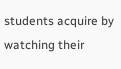students acquire by watching their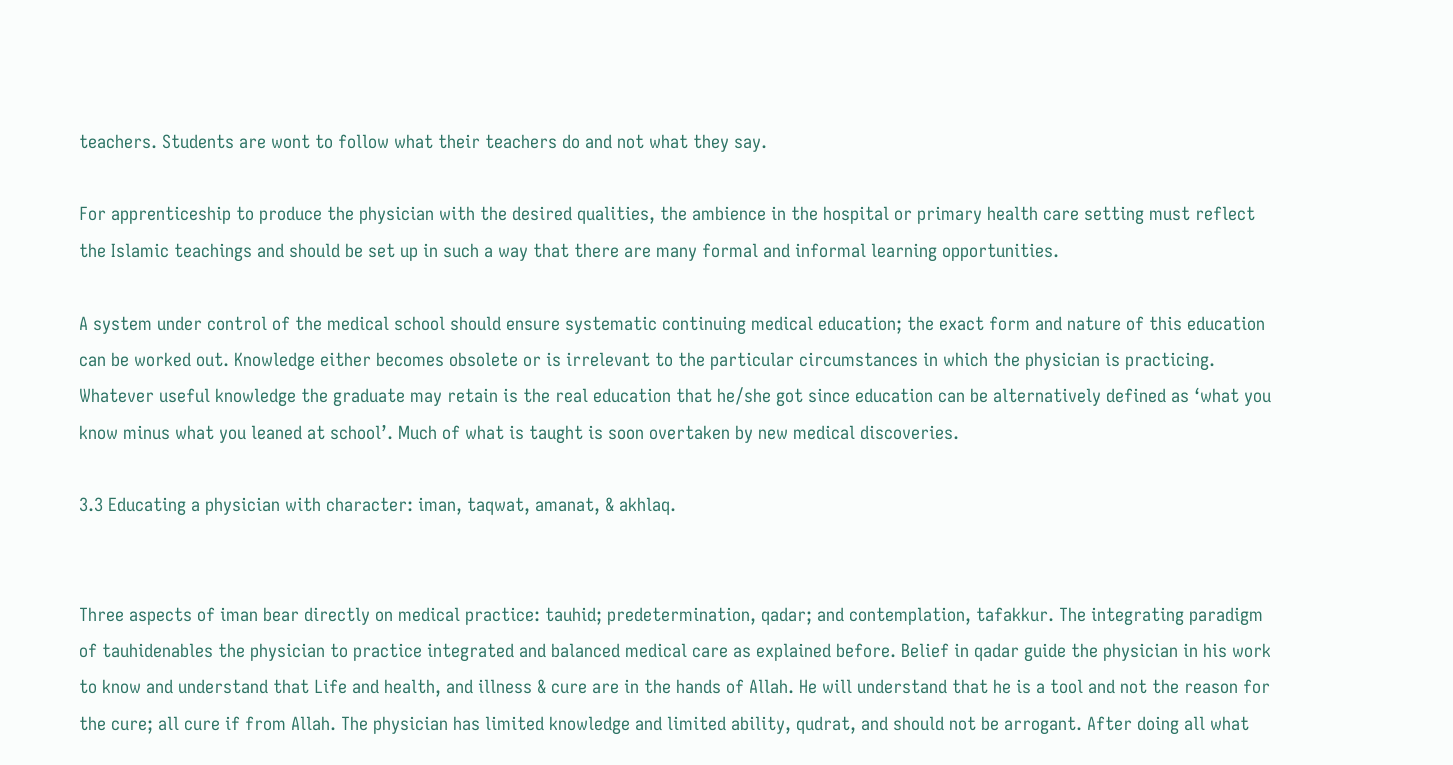teachers. Students are wont to follow what their teachers do and not what they say.

For apprenticeship to produce the physician with the desired qualities, the ambience in the hospital or primary health care setting must reflect the Islamic teachings and should be set up in such a way that there are many formal and informal learning opportunities.

A system under control of the medical school should ensure systematic continuing medical education; the exact form and nature of this education can be worked out. Knowledge either becomes obsolete or is irrelevant to the particular circumstances in which the physician is practicing. Whatever useful knowledge the graduate may retain is the real education that he/she got since education can be alternatively defined as ‘what you know minus what you leaned at school’. Much of what is taught is soon overtaken by new medical discoveries.

3.3 Educating a physician with character: iman, taqwat, amanat, & akhlaq.


Three aspects of iman bear directly on medical practice: tauhid; predetermination, qadar; and contemplation, tafakkur. The integrating paradigm of tauhidenables the physician to practice integrated and balanced medical care as explained before. Belief in qadar guide the physician in his work to know and understand that Life and health, and illness & cure are in the hands of Allah. He will understand that he is a tool and not the reason for the cure; all cure if from Allah. The physician has limited knowledge and limited ability, qudrat, and should not be arrogant. After doing all what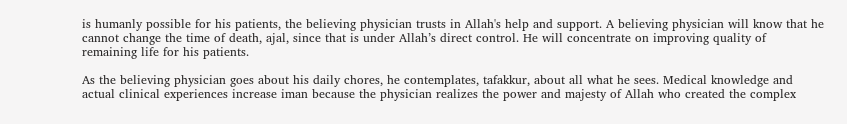is humanly possible for his patients, the believing physician trusts in Allah's help and support. A believing physician will know that he cannot change the time of death, ajal, since that is under Allah’s direct control. He will concentrate on improving quality of remaining life for his patients.

As the believing physician goes about his daily chores, he contemplates, tafakkur, about all what he sees. Medical knowledge and actual clinical experiences increase iman because the physician realizes the power and majesty of Allah who created the complex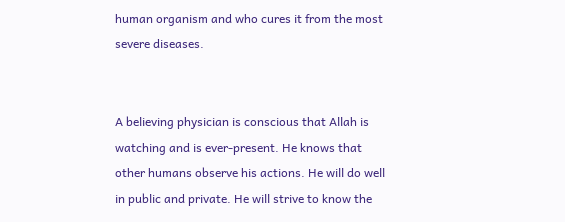human organism and who cures it from the most severe diseases.


A believing physician is conscious that Allah is watching and is ever-present. He knows that other humans observe his actions. He will do well in public and private. He will strive to know the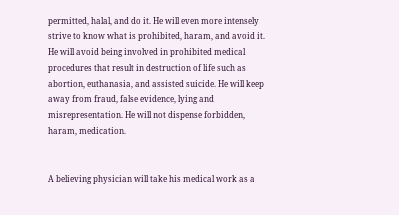permitted, halal, and do it. He will even more intensely strive to know what is prohibited, haram, and avoid it. He will avoid being involved in prohibited medical procedures that result in destruction of life such as abortion, euthanasia, and assisted suicide. He will keep away from fraud, false evidence, lying and misrepresentation. He will not dispense forbidden, haram, medication.


A believing physician will take his medical work as a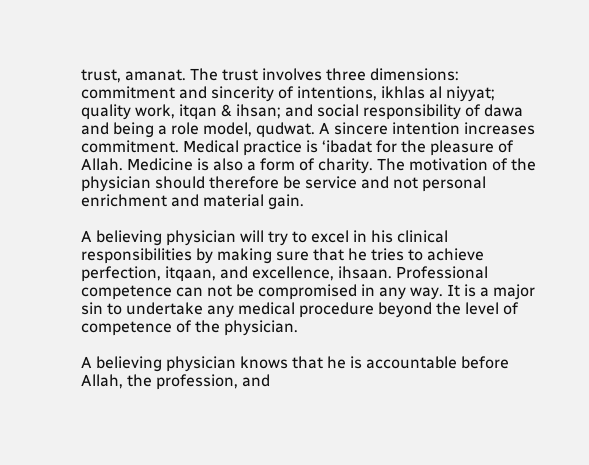trust, amanat. The trust involves three dimensions: commitment and sincerity of intentions, ikhlas al niyyat; quality work, itqan & ihsan; and social responsibility of dawa and being a role model, qudwat. A sincere intention increases commitment. Medical practice is ‘ibadat for the pleasure of Allah. Medicine is also a form of charity. The motivation of the physician should therefore be service and not personal enrichment and material gain.

A believing physician will try to excel in his clinical responsibilities by making sure that he tries to achieve perfection, itqaan, and excellence, ihsaan. Professional competence can not be compromised in any way. It is a major sin to undertake any medical procedure beyond the level of competence of the physician.

A believing physician knows that he is accountable before Allah, the profession, and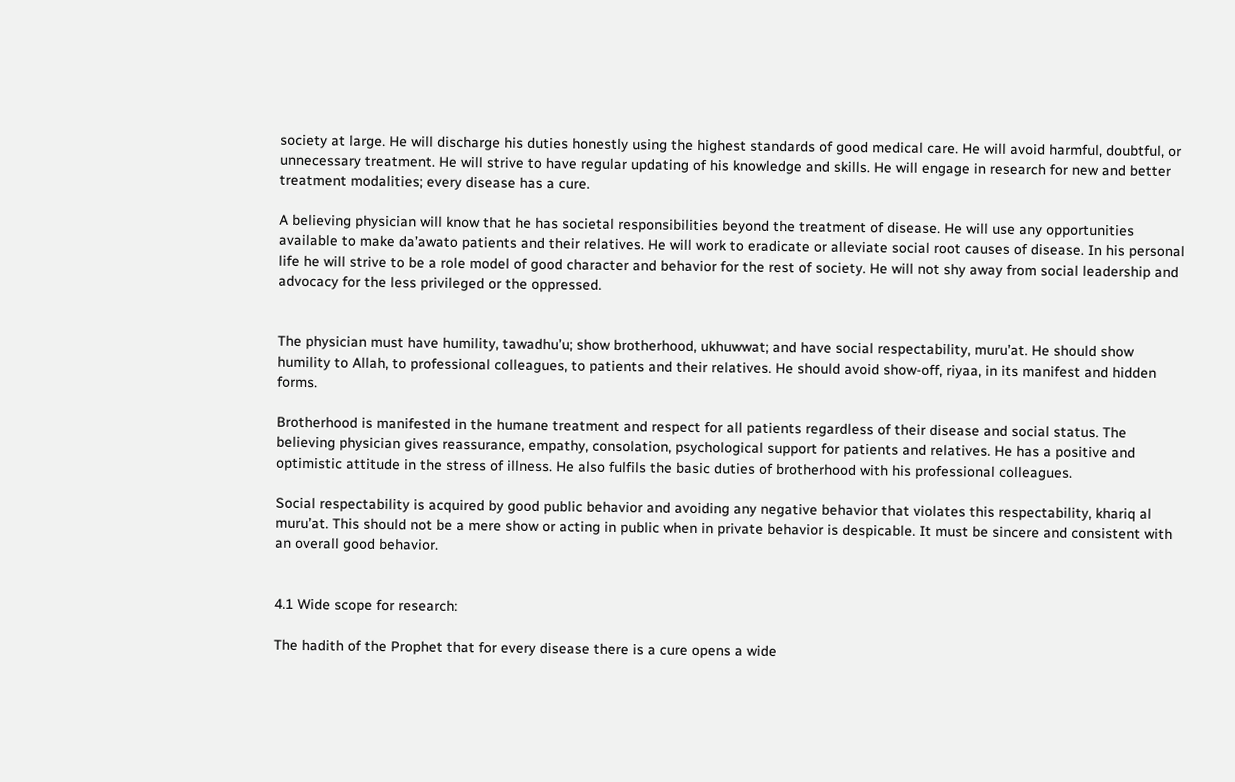society at large. He will discharge his duties honestly using the highest standards of good medical care. He will avoid harmful, doubtful, or unnecessary treatment. He will strive to have regular updating of his knowledge and skills. He will engage in research for new and better treatment modalities; every disease has a cure.

A believing physician will know that he has societal responsibilities beyond the treatment of disease. He will use any opportunities available to make da’awato patients and their relatives. He will work to eradicate or alleviate social root causes of disease. In his personal life he will strive to be a role model of good character and behavior for the rest of society. He will not shy away from social leadership and advocacy for the less privileged or the oppressed.


The physician must have humility, tawadhu’u; show brotherhood, ukhuwwat; and have social respectability, muru’at. He should show humility to Allah, to professional colleagues, to patients and their relatives. He should avoid show-off, riyaa, in its manifest and hidden forms.

Brotherhood is manifested in the humane treatment and respect for all patients regardless of their disease and social status. The believing physician gives reassurance, empathy, consolation, psychological support for patients and relatives. He has a positive and optimistic attitude in the stress of illness. He also fulfils the basic duties of brotherhood with his professional colleagues.

Social respectability is acquired by good public behavior and avoiding any negative behavior that violates this respectability, khariq al muru’at. This should not be a mere show or acting in public when in private behavior is despicable. It must be sincere and consistent with an overall good behavior.


4.1 Wide scope for research:

The hadith of the Prophet that for every disease there is a cure opens a wide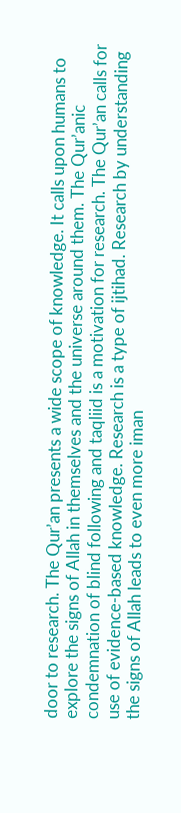door to research. The Qur’an presents a wide scope of knowledge. It calls upon humans to explore the signs of Allah in themselves and the universe around them. The Qur’anic condemnation of blind following and taqliid is a motivation for research. The Qur’an calls for use of evidence-based knowledge. Research is a type of ijtihad. Research by understanding the signs of Allah leads to even more iman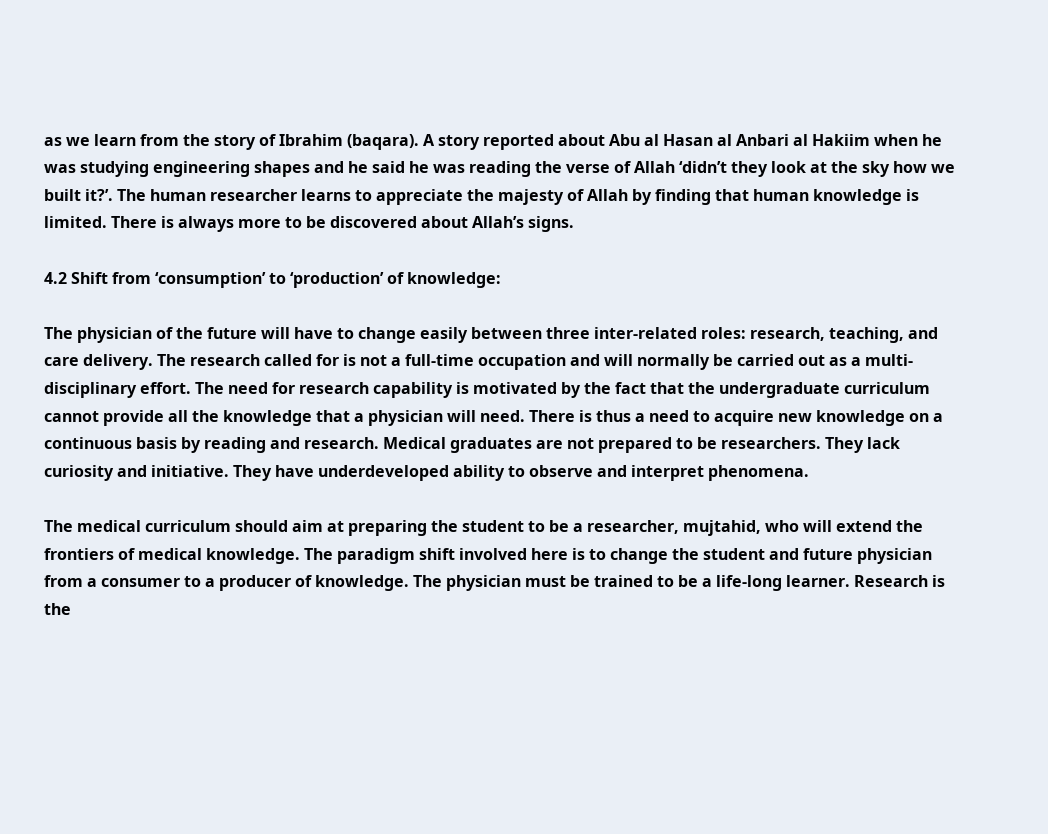as we learn from the story of Ibrahim (baqara). A story reported about Abu al Hasan al Anbari al Hakiim when he was studying engineering shapes and he said he was reading the verse of Allah ‘didn’t they look at the sky how we built it?’. The human researcher learns to appreciate the majesty of Allah by finding that human knowledge is limited. There is always more to be discovered about Allah’s signs.

4.2 Shift from ‘consumption’ to ‘production’ of knowledge:

The physician of the future will have to change easily between three inter-related roles: research, teaching, and care delivery. The research called for is not a full-time occupation and will normally be carried out as a multi-disciplinary effort. The need for research capability is motivated by the fact that the undergraduate curriculum cannot provide all the knowledge that a physician will need. There is thus a need to acquire new knowledge on a continuous basis by reading and research. Medical graduates are not prepared to be researchers. They lack curiosity and initiative. They have underdeveloped ability to observe and interpret phenomena.

The medical curriculum should aim at preparing the student to be a researcher, mujtahid, who will extend the frontiers of medical knowledge. The paradigm shift involved here is to change the student and future physician from a consumer to a producer of knowledge. The physician must be trained to be a life-long learner. Research is the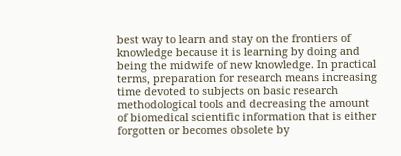best way to learn and stay on the frontiers of knowledge because it is learning by doing and being the midwife of new knowledge. In practical terms, preparation for research means increasing time devoted to subjects on basic research methodological tools and decreasing the amount of biomedical scientific information that is either forgotten or becomes obsolete by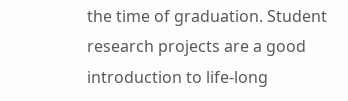the time of graduation. Student research projects are a good introduction to life-long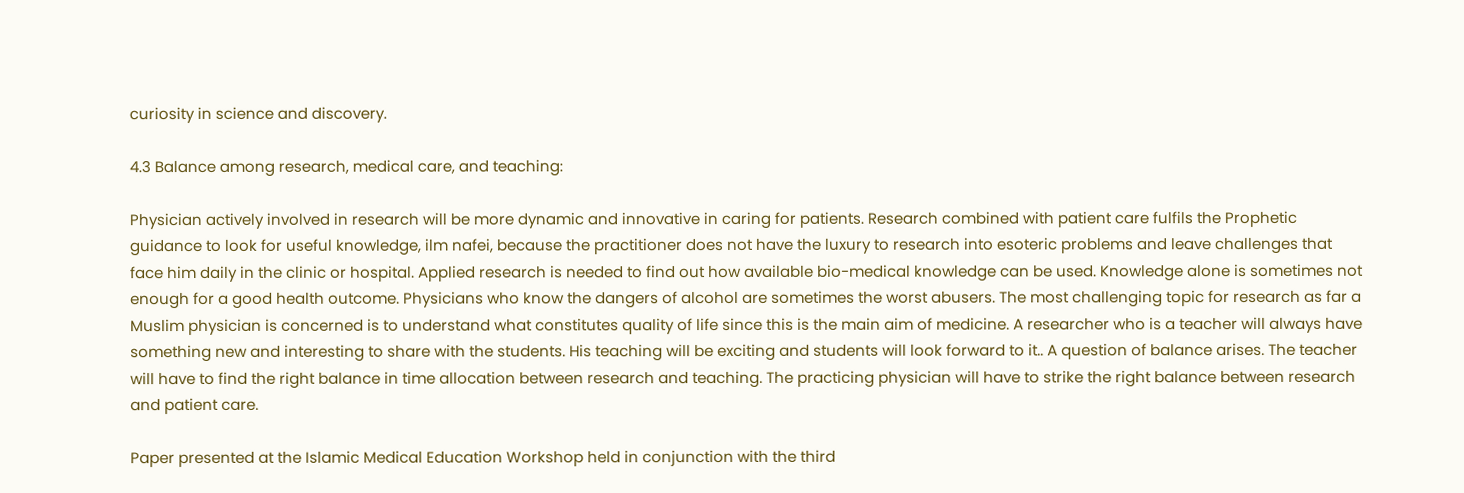curiosity in science and discovery.

4.3 Balance among research, medical care, and teaching:

Physician actively involved in research will be more dynamic and innovative in caring for patients. Research combined with patient care fulfils the Prophetic guidance to look for useful knowledge, ilm nafei, because the practitioner does not have the luxury to research into esoteric problems and leave challenges that face him daily in the clinic or hospital. Applied research is needed to find out how available bio-medical knowledge can be used. Knowledge alone is sometimes not enough for a good health outcome. Physicians who know the dangers of alcohol are sometimes the worst abusers. The most challenging topic for research as far a Muslim physician is concerned is to understand what constitutes quality of life since this is the main aim of medicine. A researcher who is a teacher will always have something new and interesting to share with the students. His teaching will be exciting and students will look forward to it.. A question of balance arises. The teacher will have to find the right balance in time allocation between research and teaching. The practicing physician will have to strike the right balance between research and patient care.

Paper presented at the Islamic Medical Education Workshop held in conjunction with the third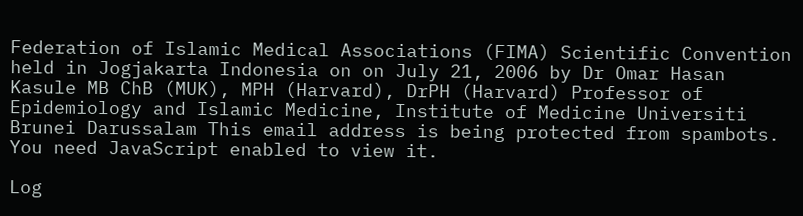Federation of Islamic Medical Associations (FIMA) Scientific Convention held in Jogjakarta Indonesia on on July 21, 2006 by Dr Omar Hasan Kasule MB ChB (MUK), MPH (Harvard), DrPH (Harvard) Professor of Epidemiology and Islamic Medicine, Institute of Medicine Universiti Brunei Darussalam This email address is being protected from spambots. You need JavaScript enabled to view it.

Log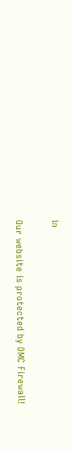in

Our website is protected by DMC Firewall!